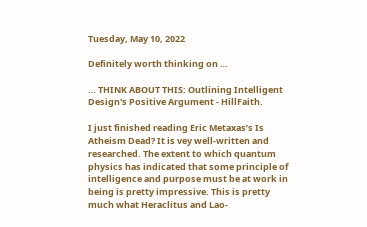Tuesday, May 10, 2022

Definitely worth thinking on …

… THINK ABOUT THIS: Outlining Intelligent Design's Positive Argument - HillFaith.

I just finished reading Eric Metaxas’s Is Atheism Dead? It is vey well-written and researched. The extent to which quantum physics has indicated that some principle of intelligence and purpose must be at work in being is pretty impressive. This is pretty much what Heraclitus and Lao-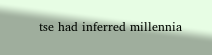tse had inferred millennia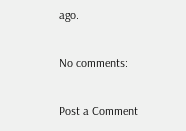ago.

No comments:

Post a Comment